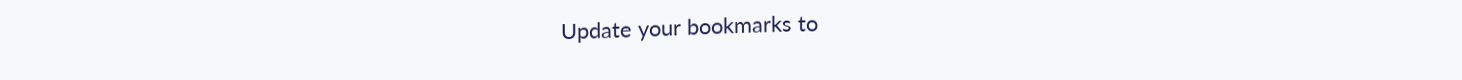Update your bookmarks to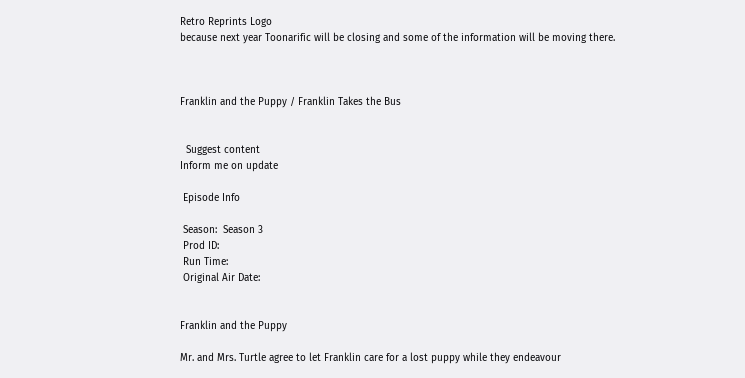Retro Reprints Logo
because next year Toonarific will be closing and some of the information will be moving there.



Franklin and the Puppy / Franklin Takes the Bus


  Suggest content
Inform me on update

 Episode Info

 Season:  Season 3
 Prod ID:
 Run Time:
 Original Air Date:


Franklin and the Puppy

Mr. and Mrs. Turtle agree to let Franklin care for a lost puppy while they endeavour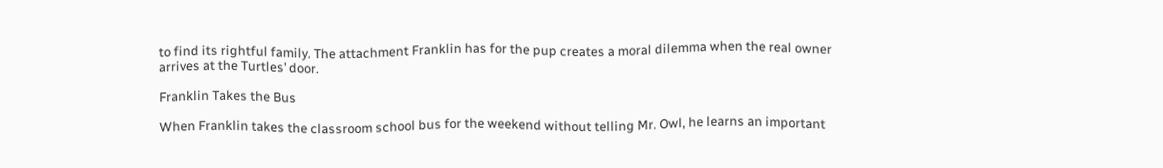to find its rightful family. The attachment Franklin has for the pup creates a moral dilemma when the real owner arrives at the Turtles’ door.

Franklin Takes the Bus

When Franklin takes the classroom school bus for the weekend without telling Mr. Owl, he learns an important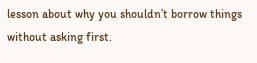lesson about why you shouldn’t borrow things without asking first.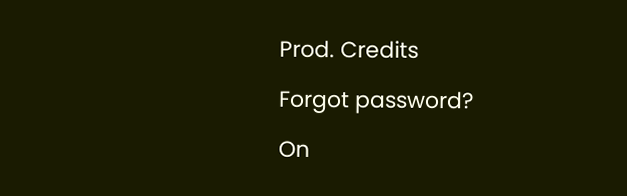Prod. Credits

Forgot password?

On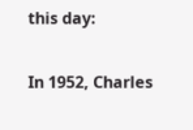this day:

In 1952, Charles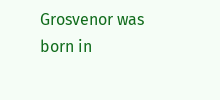Grosvenor was born in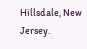Hillsdale, New Jersey.